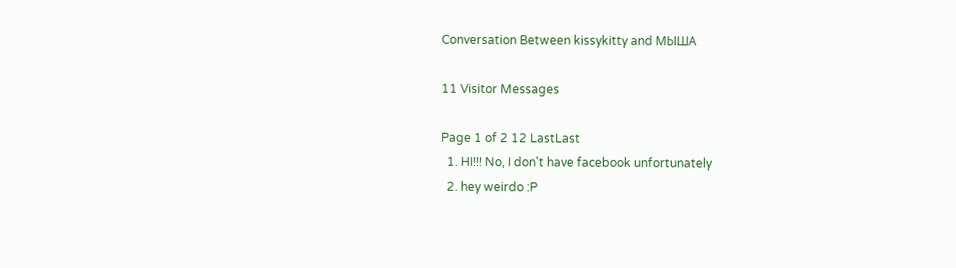Conversation Between kissykitty and МЫША

11 Visitor Messages

Page 1 of 2 12 LastLast
  1. HI!!! No, I don't have facebook unfortunately
  2. hey weirdo :P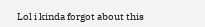Lol i kinda forgot about this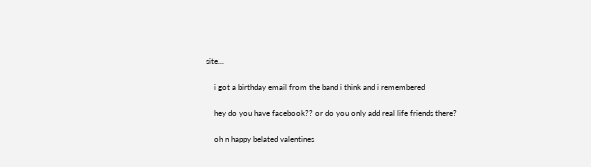site...

    i got a birthday email from the band i think and i remembered

    hey do you have facebook?? or do you only add real life friends there?

    oh n happy belated valentines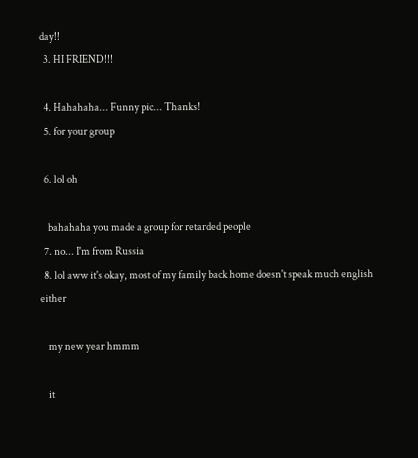day!!
  3. HI FRIEND!!!

  4. Hahahaha... Funny pic... Thanks!
  5. for your group

  6. lol oh

    bahahaha you made a group for retarded people
  7. no... I'm from Russia
  8. lol aww it's okay, most of my family back home doesn't speak much english either

    my new year hmmm

    it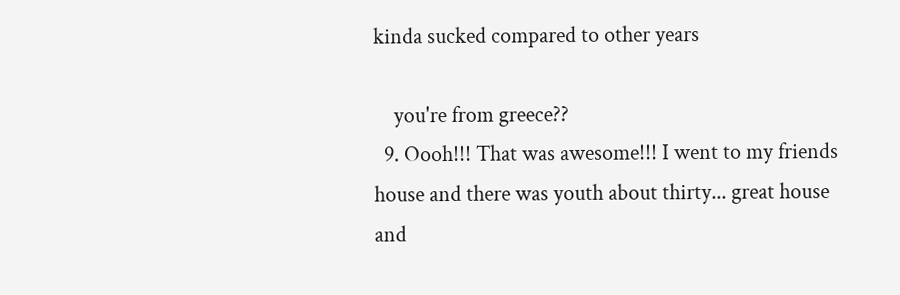kinda sucked compared to other years

    you're from greece??
  9. Oooh!!! That was awesome!!! I went to my friends house and there was youth about thirty... great house and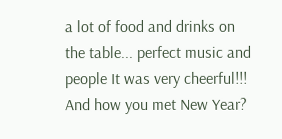a lot of food and drinks on the table... perfect music and people It was very cheerful!!! And how you met New Year?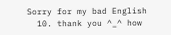Sorry for my bad English
  10. thank you ^_^ how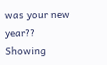was your new year??
Showing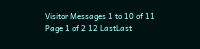Visitor Messages 1 to 10 of 11
Page 1 of 2 12 LastLast